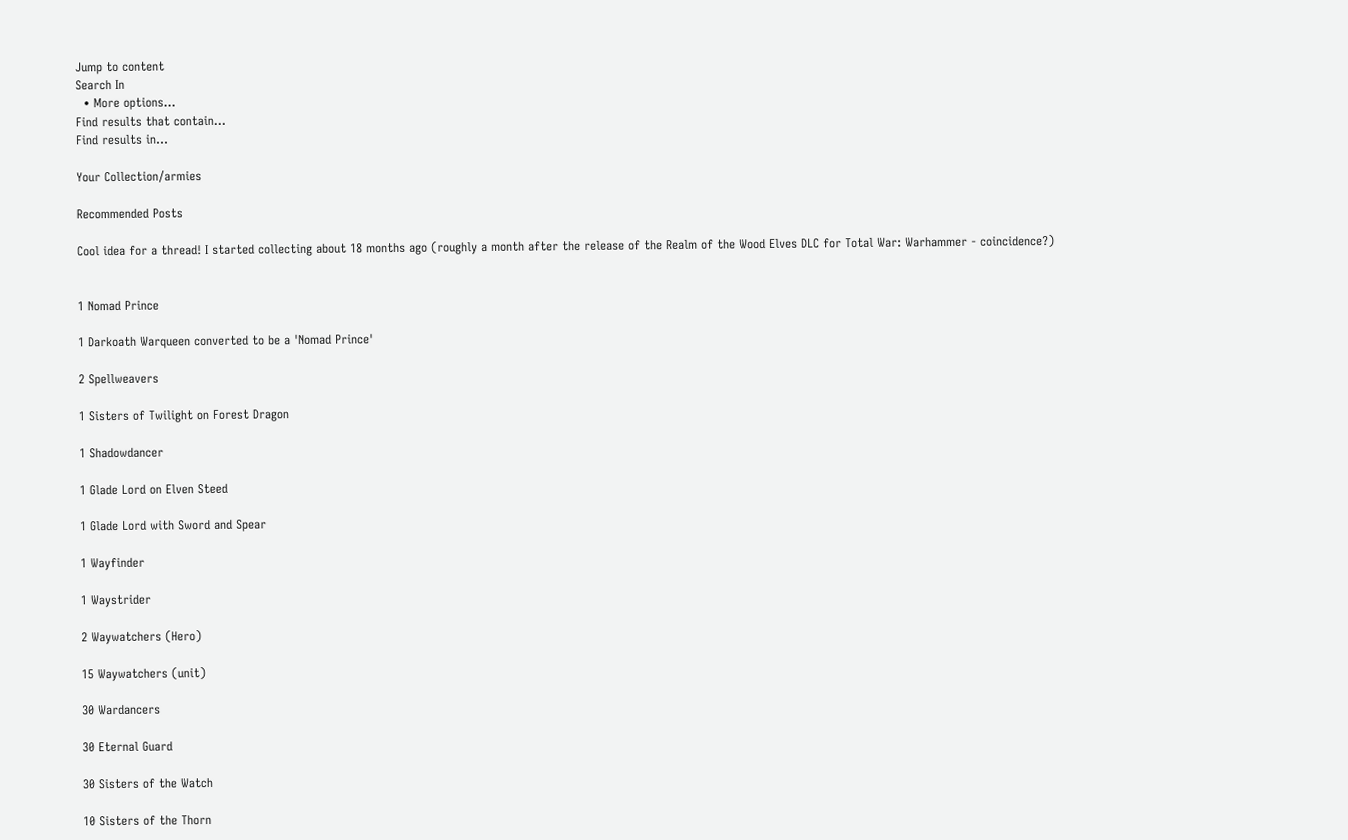Jump to content
Search In
  • More options...
Find results that contain...
Find results in...

Your Collection/armies

Recommended Posts

Cool idea for a thread! I started collecting about 18 months ago (roughly a month after the release of the Realm of the Wood Elves DLC for Total War: Warhammer - coincidence?)


1 Nomad Prince

1 Darkoath Warqueen converted to be a 'Nomad Prince'

2 Spellweavers

1 Sisters of Twilight on Forest Dragon

1 Shadowdancer

1 Glade Lord on Elven Steed

1 Glade Lord with Sword and Spear

1 Wayfinder

1 Waystrider

2 Waywatchers (Hero)

15 Waywatchers (unit)

30 Wardancers

30 Eternal Guard

30 Sisters of the Watch

10 Sisters of the Thorn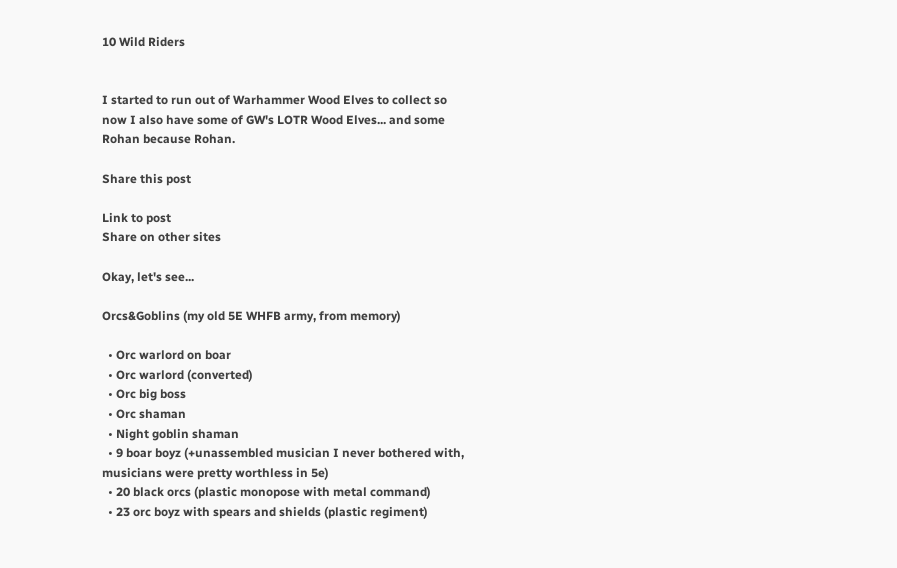10 Wild Riders


I started to run out of Warhammer Wood Elves to collect so now I also have some of GW's LOTR Wood Elves... and some Rohan because Rohan.

Share this post

Link to post
Share on other sites

Okay, let's see...

Orcs&Goblins (my old 5E WHFB army, from memory)

  • Orc warlord on boar
  • Orc warlord (converted)
  • Orc big boss
  • Orc shaman
  • Night goblin shaman
  • 9 boar boyz (+unassembled musician I never bothered with, musicians were pretty worthless in 5e)
  • 20 black orcs (plastic monopose with metal command)
  • 23 orc boyz with spears and shields (plastic regiment)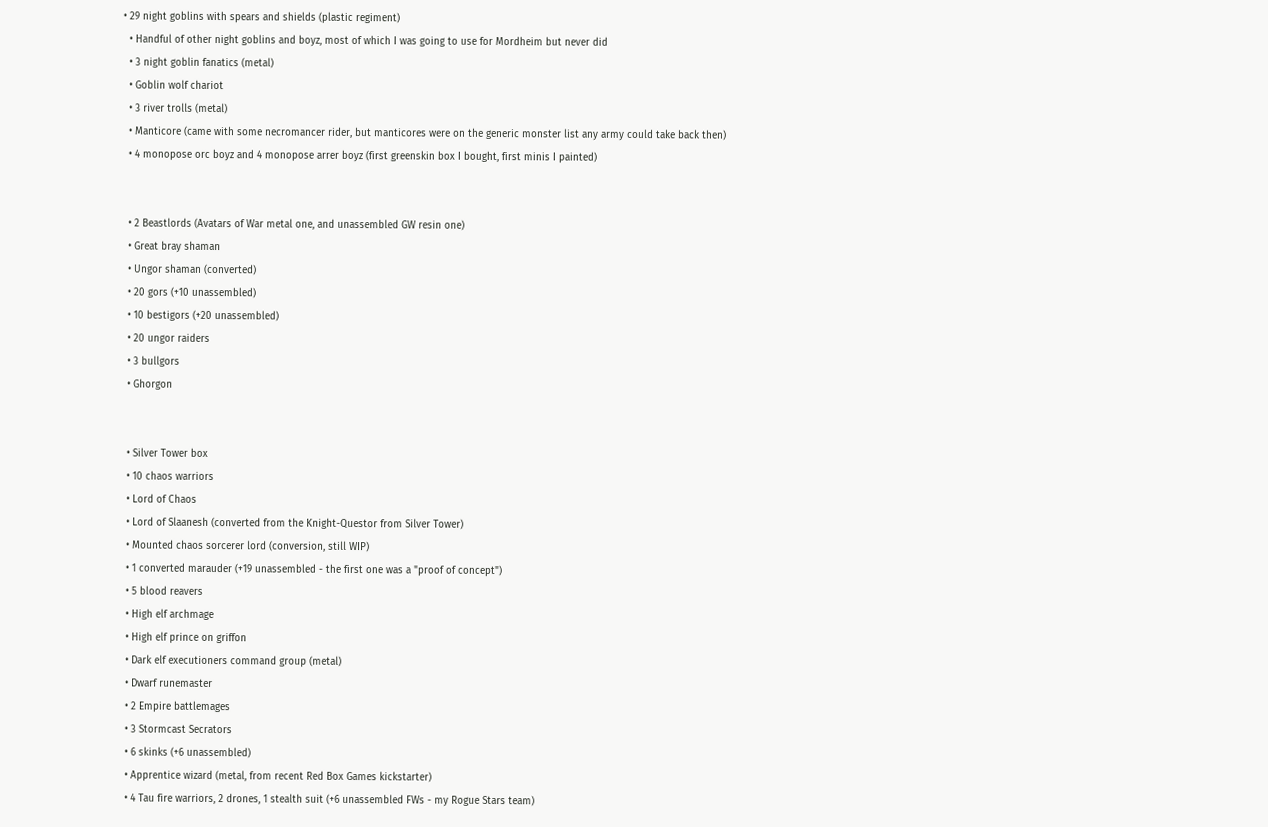• 29 night goblins with spears and shields (plastic regiment)
  • Handful of other night goblins and boyz, most of which I was going to use for Mordheim but never did
  • 3 night goblin fanatics (metal)
  • Goblin wolf chariot
  • 3 river trolls (metal)
  • Manticore (came with some necromancer rider, but manticores were on the generic monster list any army could take back then)
  • 4 monopose orc boyz and 4 monopose arrer boyz (first greenskin box I bought, first minis I painted)


  • 2 Beastlords (Avatars of War metal one, and unassembled GW resin one)
  • Great bray shaman
  • Ungor shaman (converted)
  • 20 gors (+10 unassembled)
  • 10 bestigors (+20 unassembled)
  • 20 ungor raiders
  • 3 bullgors
  • Ghorgon


  • Silver Tower box
  • 10 chaos warriors
  • Lord of Chaos
  • Lord of Slaanesh (converted from the Knight-Questor from Silver Tower)
  • Mounted chaos sorcerer lord (conversion, still WIP)
  • 1 converted marauder (+19 unassembled - the first one was a "proof of concept")
  • 5 blood reavers
  • High elf archmage
  • High elf prince on griffon
  • Dark elf executioners command group (metal)
  • Dwarf runemaster
  • 2 Empire battlemages
  • 3 Stormcast Secrators
  • 6 skinks (+6 unassembled)
  • Apprentice wizard (metal, from recent Red Box Games kickstarter)
  • 4 Tau fire warriors, 2 drones, 1 stealth suit (+6 unassembled FWs - my Rogue Stars team)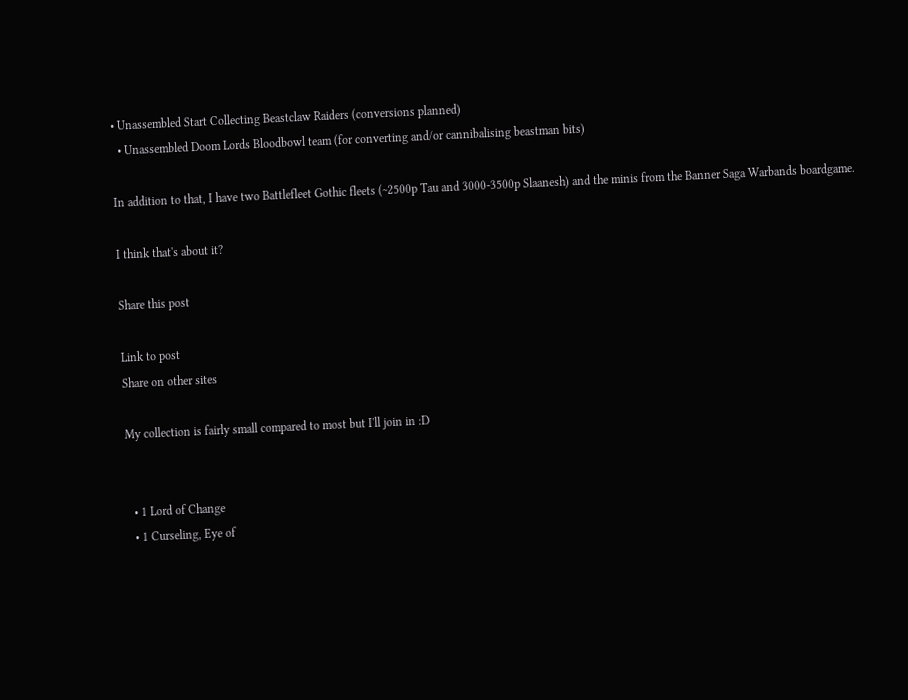• Unassembled Start Collecting Beastclaw Raiders (conversions planned)
  • Unassembled Doom Lords Bloodbowl team (for converting and/or cannibalising beastman bits)

In addition to that, I have two Battlefleet Gothic fleets (~2500p Tau and 3000-3500p Slaanesh) and the minis from the Banner Saga Warbands boardgame.

I think that's about it?

Share this post

Link to post
Share on other sites

My collection is fairly small compared to most but I'll join in :D


  • 1 Lord of Change
  • 1 Curseling, Eye of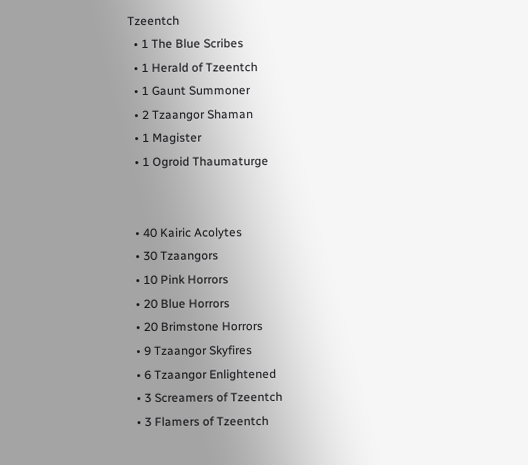Tzeentch
  • 1 The Blue Scribes
  • 1 Herald of Tzeentch
  • 1 Gaunt Summoner
  • 2 Tzaangor Shaman
  • 1 Magister
  • 1 Ogroid Thaumaturge


  • 40 Kairic Acolytes
  • 30 Tzaangors
  • 10 Pink Horrors
  • 20 Blue Horrors
  • 20 Brimstone Horrors
  • 9 Tzaangor Skyfires
  • 6 Tzaangor Enlightened
  • 3 Screamers of Tzeentch
  • 3 Flamers of Tzeentch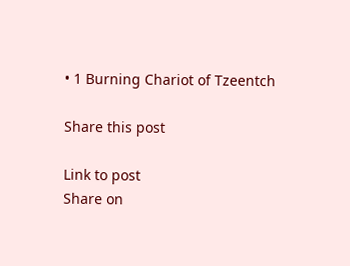• 1 Burning Chariot of Tzeentch

Share this post

Link to post
Share on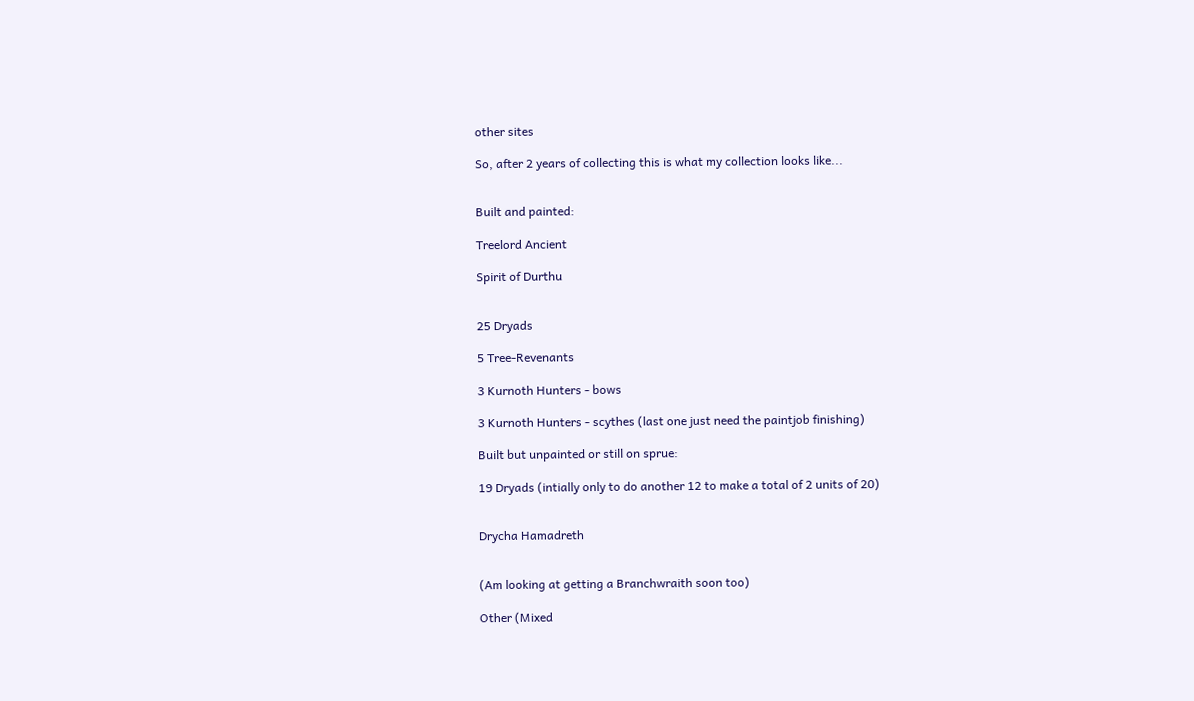other sites

So, after 2 years of collecting this is what my collection looks like...


Built and painted:

Treelord Ancient

Spirit of Durthu


25 Dryads

5 Tree-Revenants

3 Kurnoth Hunters - bows

3 Kurnoth Hunters - scythes (last one just need the paintjob finishing)

Built but unpainted or still on sprue:

19 Dryads (intially only to do another 12 to make a total of 2 units of 20)


Drycha Hamadreth


(Am looking at getting a Branchwraith soon too)

Other (Mixed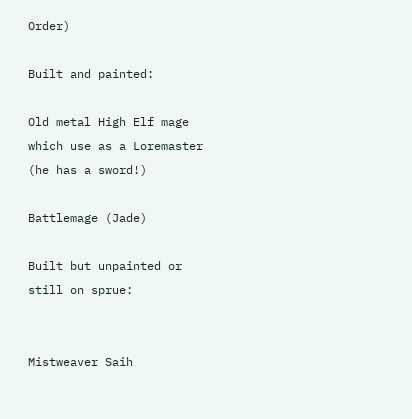Order)

Built and painted:

Old metal High Elf mage which use as a Loremaster (he has a sword!)

Battlemage (Jade)

Built but unpainted or still on sprue:


Mistweaver Saih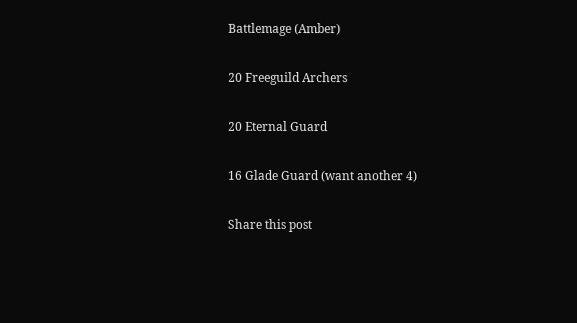Battlemage (Amber)

20 Freeguild Archers

20 Eternal Guard

16 Glade Guard (want another 4)

Share this post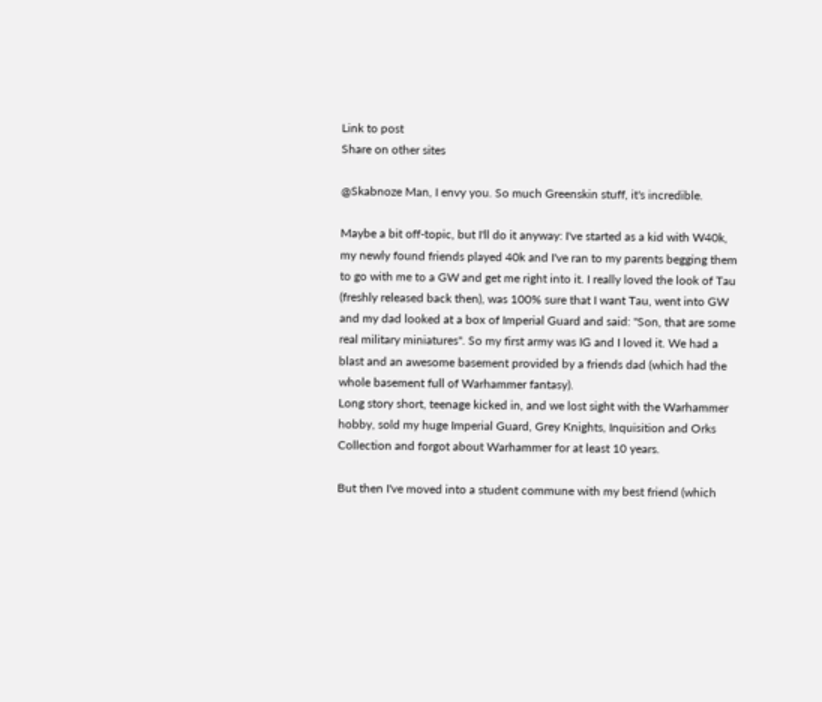Link to post
Share on other sites

@Skabnoze Man, I envy you. So much Greenskin stuff, it's incredible.

Maybe a bit off-topic, but I'll do it anyway: I've started as a kid with W40k, my newly found friends played 40k and I've ran to my parents begging them to go with me to a GW and get me right into it. I really loved the look of Tau (freshly released back then), was 100% sure that I want Tau, went into GW and my dad looked at a box of Imperial Guard and said: "Son, that are some real military miniatures". So my first army was IG and I loved it. We had a blast and an awesome basement provided by a friends dad (which had the whole basement full of Warhammer fantasy).
Long story short, teenage kicked in, and we lost sight with the Warhammer hobby, sold my huge Imperial Guard, Grey Knights, Inquisition and Orks Collection and forgot about Warhammer for at least 10 years.

But then I've moved into a student commune with my best friend (which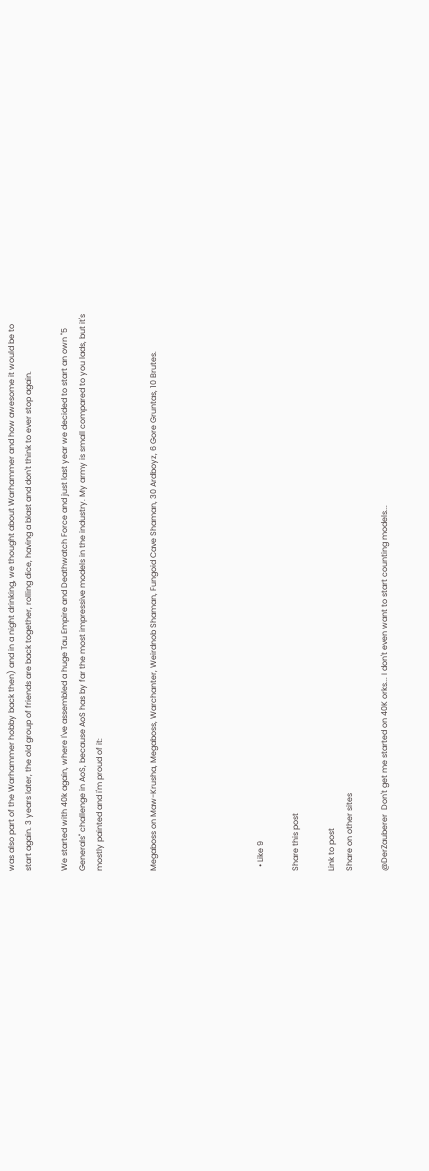was also part of the Warhammer hobby back then) and in a night drinking, we thought about Warhammer and how awesome it would be to start again. 3 years later, the old group of friends are back together, rolling dice, having a blast and don't think to ever stop again.

We started with 40k again, where I've assembled a huge Tau Empire and Deathwatch Force and just last year we decided to start an own "5 Generals" challenge in AoS, because AoS has by far the most impressive models in the industry. My army is small compared to you lads, but it's mostly painted and i'm proud of it:


Megaboss on Maw-Krusha, Megaboss, Warchanter, Weirdnob Shaman, Fungoid Cave Shaman, 30 Ardboyz, 6 Gore Gruntas, 10 Brutes.





  • Like 9

Share this post

Link to post
Share on other sites

@DerZauberer  Don't get me started on 40K orks... I don't even want to start counting models...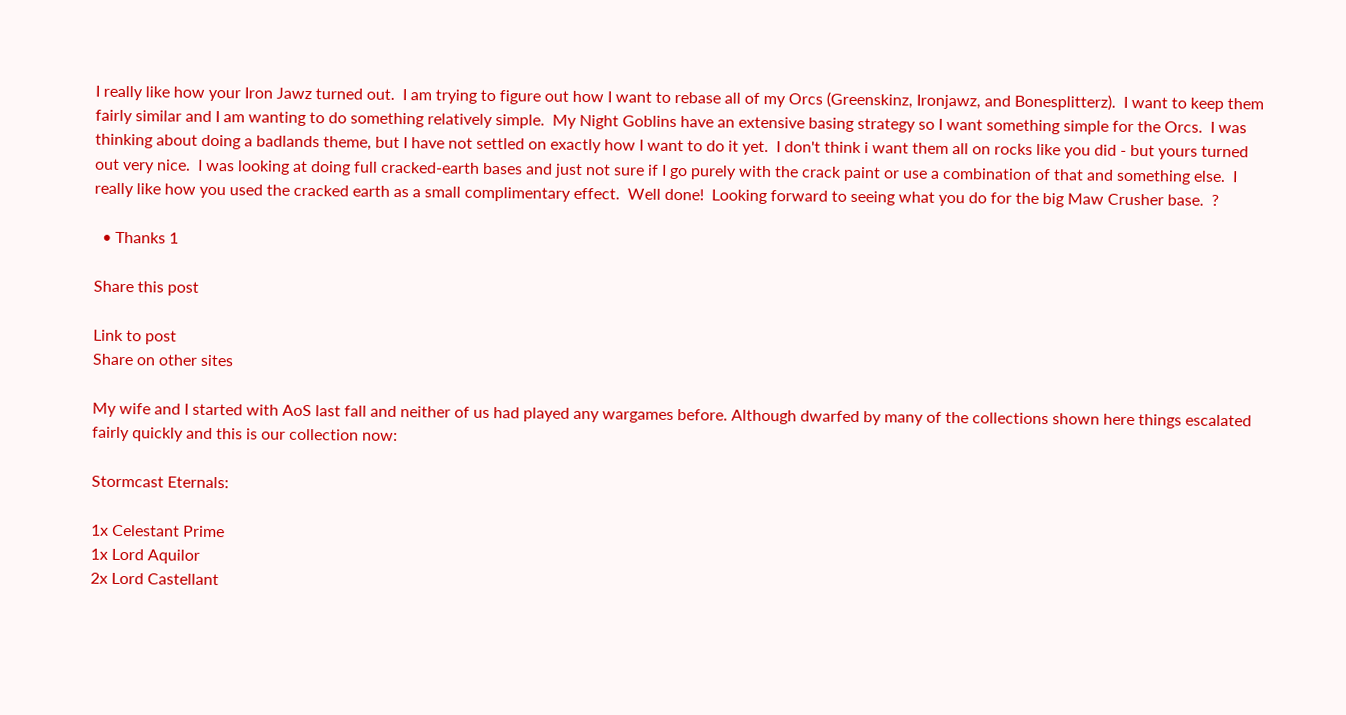I really like how your Iron Jawz turned out.  I am trying to figure out how I want to rebase all of my Orcs (Greenskinz, Ironjawz, and Bonesplitterz).  I want to keep them fairly similar and I am wanting to do something relatively simple.  My Night Goblins have an extensive basing strategy so I want something simple for the Orcs.  I was thinking about doing a badlands theme, but I have not settled on exactly how I want to do it yet.  I don't think i want them all on rocks like you did - but yours turned out very nice.  I was looking at doing full cracked-earth bases and just not sure if I go purely with the crack paint or use a combination of that and something else.  I really like how you used the cracked earth as a small complimentary effect.  Well done!  Looking forward to seeing what you do for the big Maw Crusher base.  ?

  • Thanks 1

Share this post

Link to post
Share on other sites

My wife and I started with AoS last fall and neither of us had played any wargames before. Although dwarfed by many of the collections shown here things escalated fairly quickly and this is our collection now:

Stormcast Eternals:

1x Celestant Prime
1x Lord Aquilor
2x Lord Castellant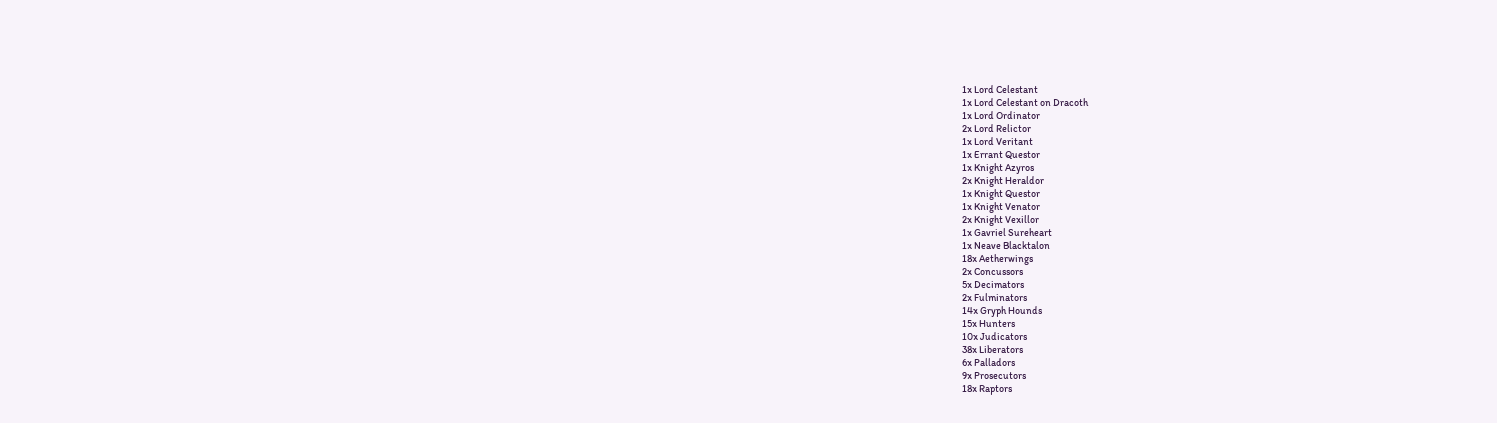1x Lord Celestant
1x Lord Celestant on Dracoth
1x Lord Ordinator
2x Lord Relictor
1x Lord Veritant
1x Errant Questor
1x Knight Azyros
2x Knight Heraldor
1x Knight Questor
1x Knight Venator
2x Knight Vexillor
1x Gavriel Sureheart
1x Neave Blacktalon
18x Aetherwings
2x Concussors
5x Decimators
2x Fulminators
14x Gryph Hounds
15x Hunters
10x Judicators
38x Liberators
6x Palladors
9x Prosecutors
18x Raptors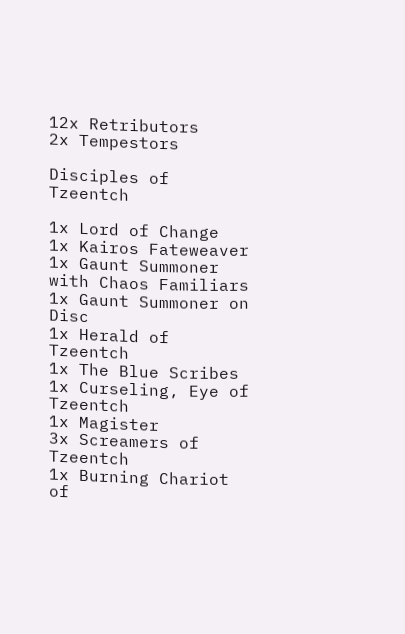12x Retributors
2x Tempestors

Disciples of Tzeentch

1x Lord of Change
1x Kairos Fateweaver
1x Gaunt Summoner with Chaos Familiars
1x Gaunt Summoner on Disc
1x Herald of Tzeentch
1x The Blue Scribes
1x Curseling, Eye of Tzeentch
1x Magister
3x Screamers of Tzeentch
1x Burning Chariot of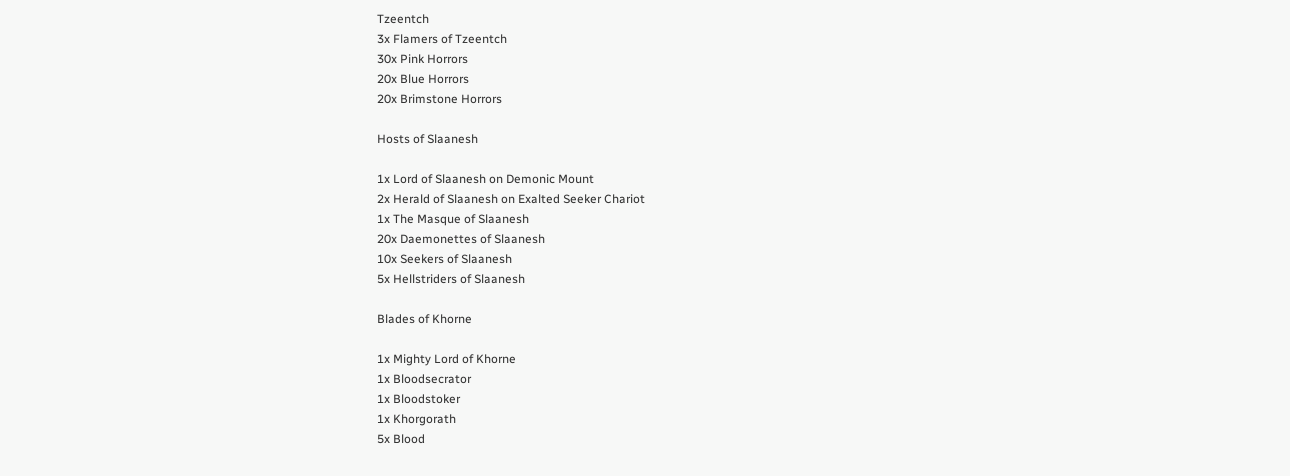Tzeentch
3x Flamers of Tzeentch
30x Pink Horrors
20x Blue Horrors
20x Brimstone Horrors

Hosts of Slaanesh

1x Lord of Slaanesh on Demonic Mount
2x Herald of Slaanesh on Exalted Seeker Chariot
1x The Masque of Slaanesh
20x Daemonettes of Slaanesh
10x Seekers of Slaanesh
5x Hellstriders of Slaanesh

Blades of Khorne

1x Mighty Lord of Khorne
1x Bloodsecrator
1x Bloodstoker
1x Khorgorath
5x Blood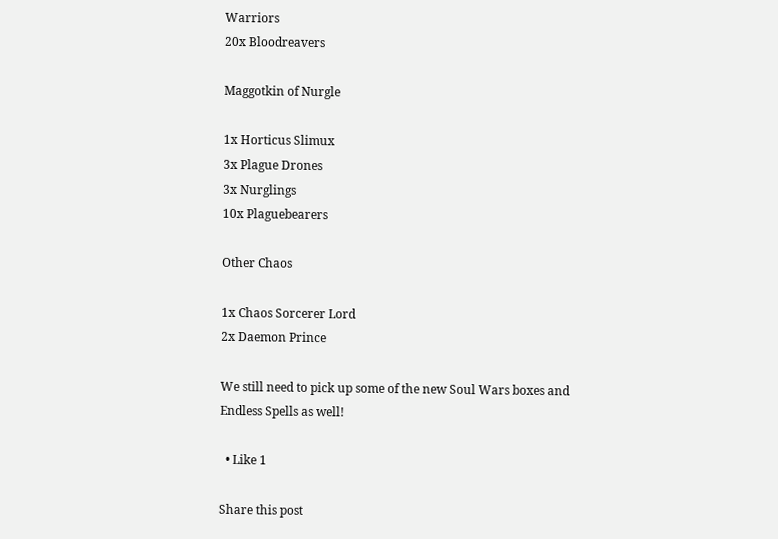Warriors
20x Bloodreavers

Maggotkin of Nurgle

1x Horticus Slimux
3x Plague Drones
3x Nurglings
10x Plaguebearers

Other Chaos

1x Chaos Sorcerer Lord
2x Daemon Prince

We still need to pick up some of the new Soul Wars boxes and Endless Spells as well!

  • Like 1

Share this post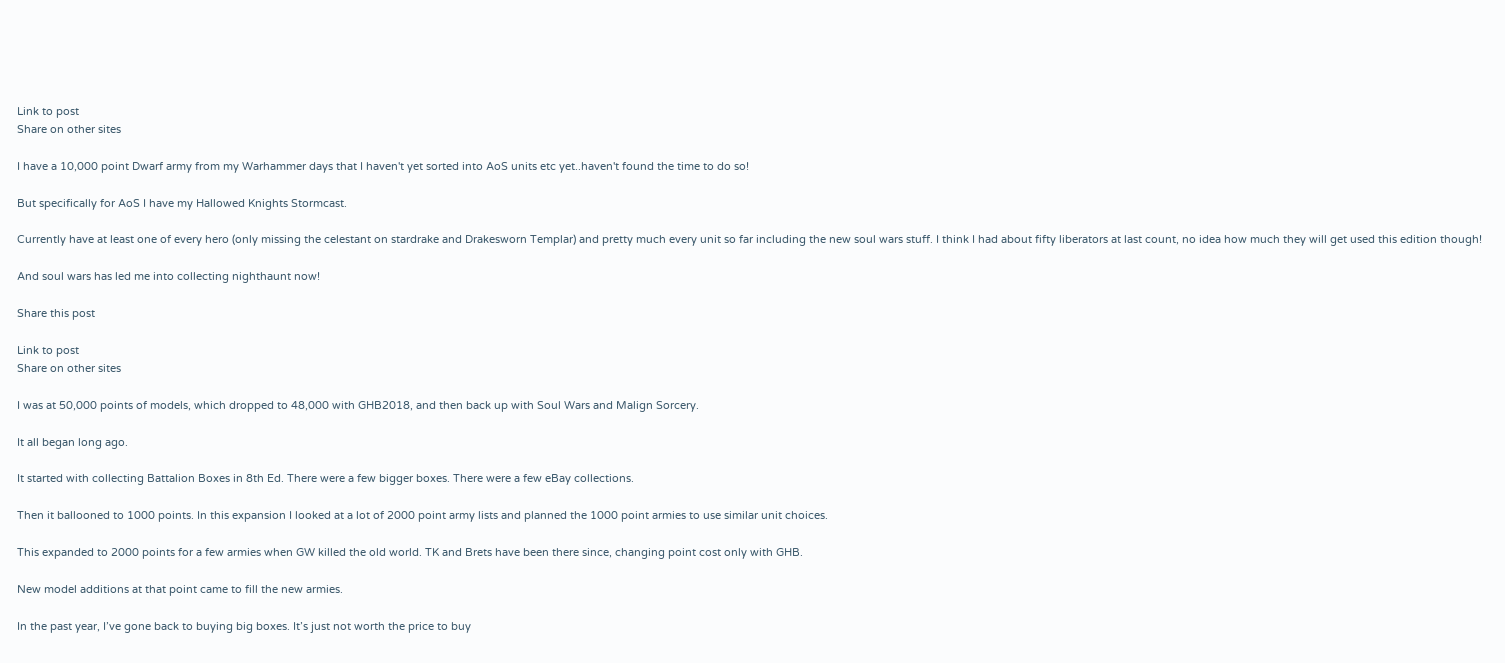Link to post
Share on other sites

I have a 10,000 point Dwarf army from my Warhammer days that I haven't yet sorted into AoS units etc yet..haven't found the time to do so!

But specifically for AoS I have my Hallowed Knights Stormcast.

Currently have at least one of every hero (only missing the celestant on stardrake and Drakesworn Templar) and pretty much every unit so far including the new soul wars stuff. I think I had about fifty liberators at last count, no idea how much they will get used this edition though!

And soul wars has led me into collecting nighthaunt now!

Share this post

Link to post
Share on other sites

I was at 50,000 points of models, which dropped to 48,000 with GHB2018, and then back up with Soul Wars and Malign Sorcery.

It all began long ago.

It started with collecting Battalion Boxes in 8th Ed. There were a few bigger boxes. There were a few eBay collections.

Then it ballooned to 1000 points. In this expansion I looked at a lot of 2000 point army lists and planned the 1000 point armies to use similar unit choices.

This expanded to 2000 points for a few armies when GW killed the old world. TK and Brets have been there since, changing point cost only with GHB.

New model additions at that point came to fill the new armies.

In the past year, I’ve gone back to buying big boxes. It’s just not worth the price to buy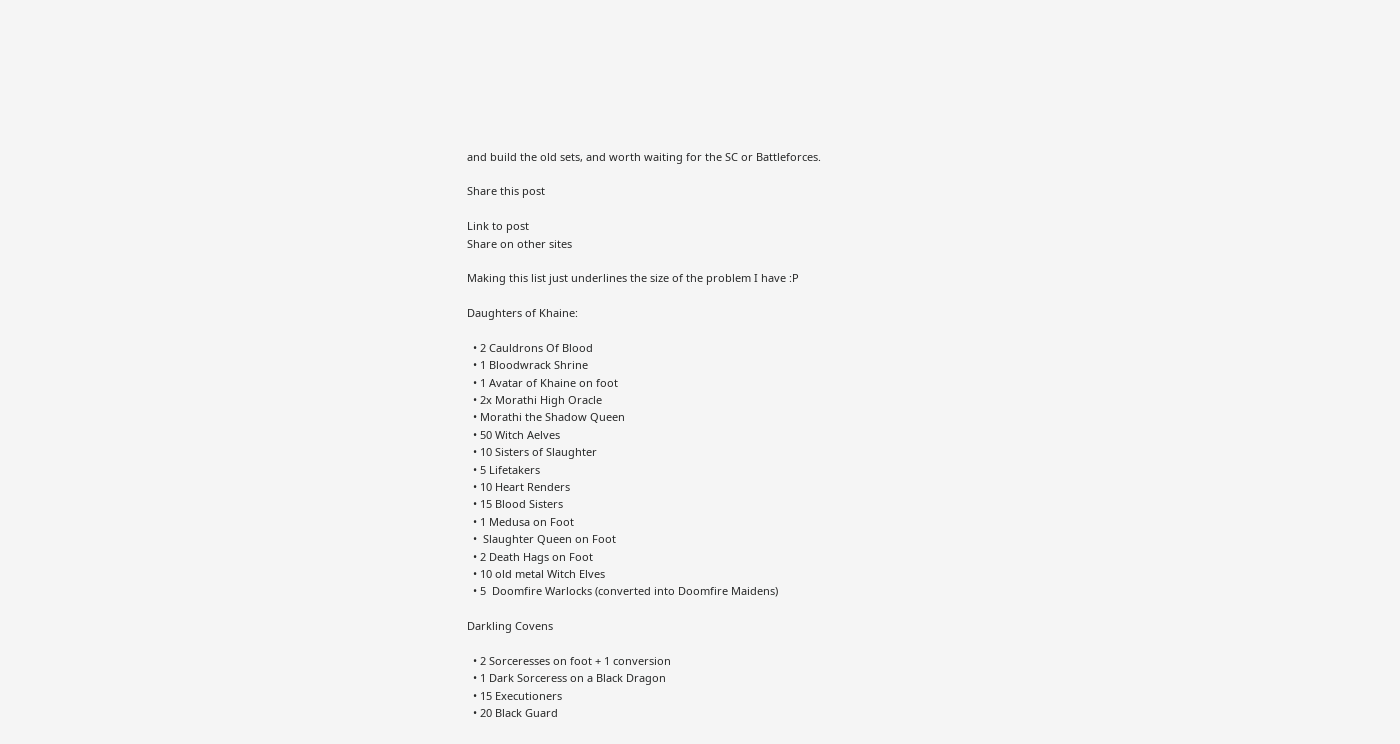and build the old sets, and worth waiting for the SC or Battleforces.

Share this post

Link to post
Share on other sites

Making this list just underlines the size of the problem I have :P

Daughters of Khaine:

  • 2 Cauldrons Of Blood
  • 1 Bloodwrack Shrine
  • 1 Avatar of Khaine on foot
  • 2x Morathi High Oracle
  • Morathi the Shadow Queen
  • 50 Witch Aelves
  • 10 Sisters of Slaughter
  • 5 Lifetakers
  • 10 Heart Renders
  • 15 Blood Sisters
  • 1 Medusa on Foot
  •  Slaughter Queen on Foot
  • 2 Death Hags on Foot
  • 10 old metal Witch Elves
  • 5  Doomfire Warlocks (converted into Doomfire Maidens)

Darkling Covens

  • 2 Sorceresses on foot + 1 conversion
  • 1 Dark Sorceress on a Black Dragon
  • 15 Executioners
  • 20 Black Guard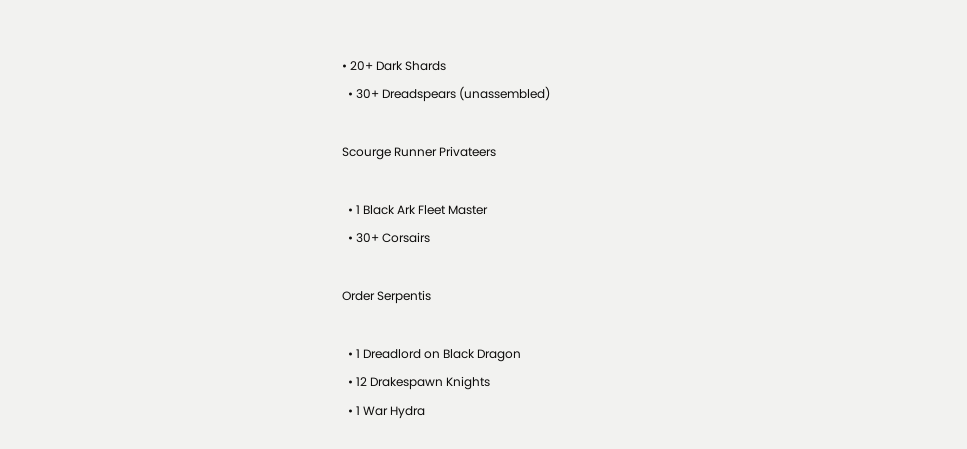• 20+ Dark Shards
  • 30+ Dreadspears (unassembled)

Scourge Runner Privateers

  • 1 Black Ark Fleet Master
  • 30+ Corsairs

Order Serpentis

  • 1 Dreadlord on Black Dragon
  • 12 Drakespawn Knights
  • 1 War Hydra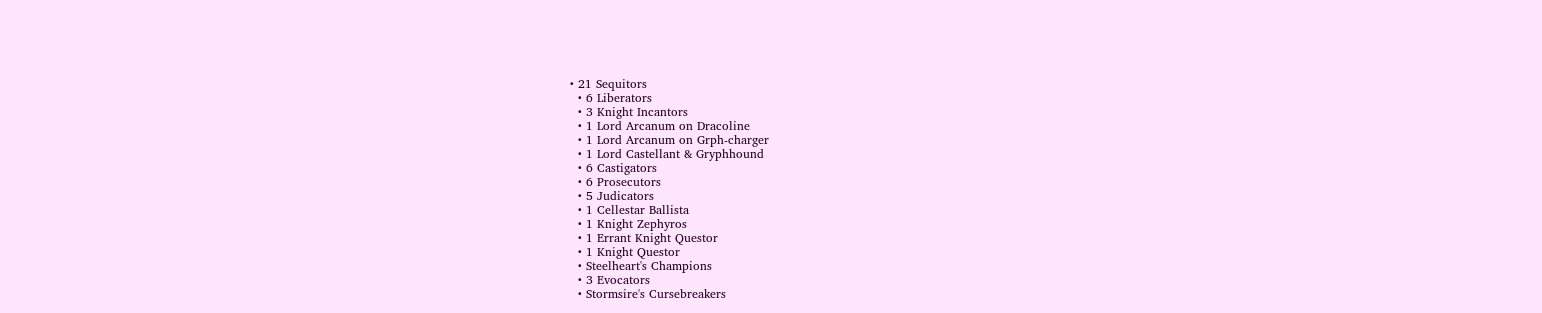• 21 Sequitors
  • 6 Liberators
  • 3 Knight Incantors
  • 1 Lord Arcanum on Dracoline
  • 1 Lord Arcanum on Grph-charger
  • 1 Lord Castellant & Gryphhound
  • 6 Castigators
  • 6 Prosecutors
  • 5 Judicators
  • 1 Cellestar Ballista
  • 1 Knight Zephyros
  • 1 Errant Knight Questor
  • 1 Knight Questor
  • Steelheart's Champions
  • 3 Evocators
  • Stormsire's Cursebreakers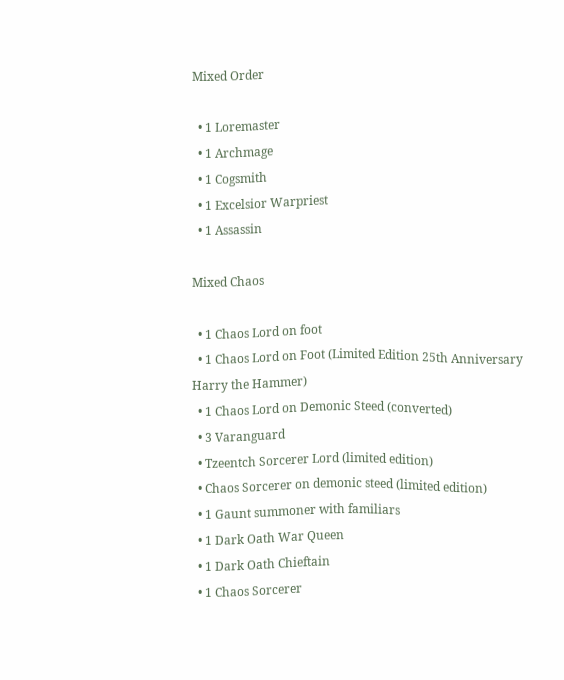Mixed Order

  • 1 Loremaster
  • 1 Archmage
  • 1 Cogsmith
  • 1 Excelsior Warpriest
  • 1 Assassin

Mixed Chaos

  • 1 Chaos Lord on foot
  • 1 Chaos Lord on Foot (Limited Edition 25th Anniversary Harry the Hammer)
  • 1 Chaos Lord on Demonic Steed (converted)
  • 3 Varanguard
  • Tzeentch Sorcerer Lord (limited edition)
  • Chaos Sorcerer on demonic steed (limited edition)
  • 1 Gaunt summoner with familiars
  • 1 Dark Oath War Queen
  • 1 Dark Oath Chieftain
  • 1 Chaos Sorcerer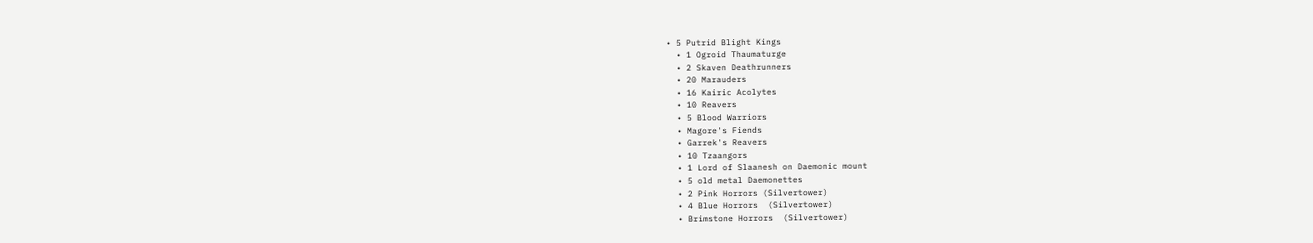• 5 Putrid Blight Kings
  • 1 Ogroid Thaumaturge
  • 2 Skaven Deathrunners
  • 20 Marauders
  • 16 Kairic Acolytes
  • 10 Reavers
  • 5 Blood Warriors
  • Magore's Fiends
  • Garrek's Reavers
  • 10 Tzaangors
  • 1 Lord of Slaanesh on Daemonic mount
  • 5 old metal Daemonettes
  • 2 Pink Horrors (Silvertower)
  • 4 Blue Horrors  (Silvertower)
  • Brimstone Horrors  (Silvertower)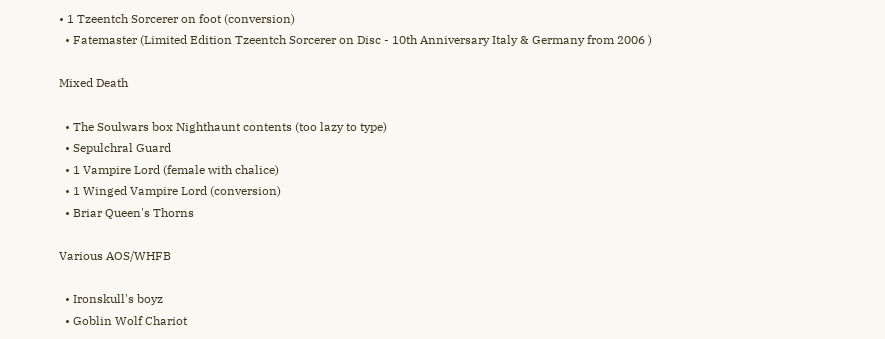• 1 Tzeentch Sorcerer on foot (conversion)
  • Fatemaster (Limited Edition Tzeentch Sorcerer on Disc - 10th Anniversary Italy & Germany from 2006 )

Mixed Death

  • The Soulwars box Nighthaunt contents (too lazy to type)
  • Sepulchral Guard
  • 1 Vampire Lord (female with chalice)
  • 1 Winged Vampire Lord (conversion)
  • Briar Queen's Thorns

Various AOS/WHFB

  • Ironskull's boyz
  • Goblin Wolf Chariot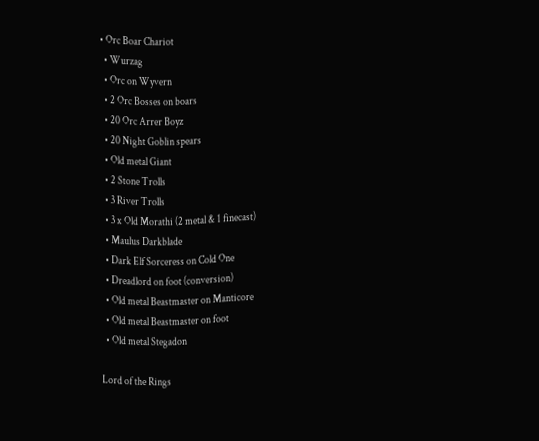• Orc Boar Chariot
  • Wurzag
  • Orc on Wyvern
  • 2 Orc Bosses on boars
  • 20 Orc Arrer Boyz
  • 20 Night Goblin spears
  • Old metal Giant
  • 2 Stone Trolls
  • 3 River Trolls
  • 3 x Old Morathi (2 metal & 1 finecast)
  • Maulus Darkblade
  • Dark Elf Sorceress on Cold One
  • Dreadlord on foot (conversion)
  • Old metal Beastmaster on Manticore
  • Old metal Beastmaster on foot
  • Old metal Stegadon

Lord of the Rings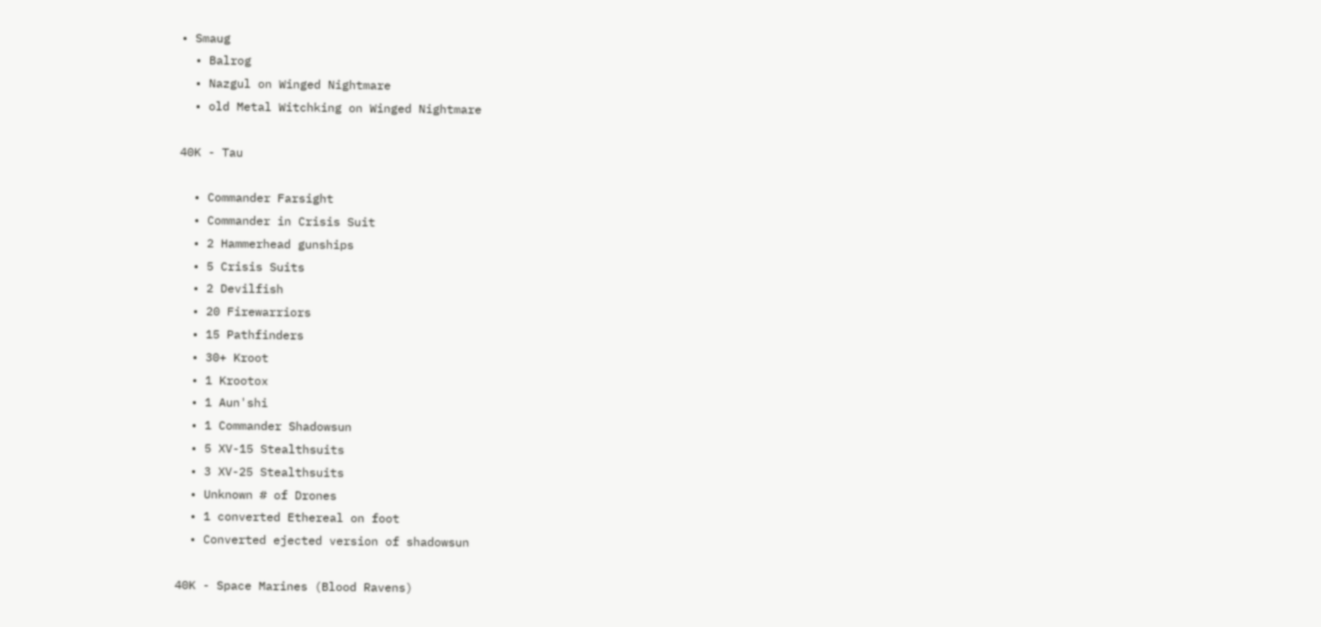• Smaug
  • Balrog
  • Nazgul on Winged Nightmare
  • old Metal Witchking on Winged Nightmare

40K - Tau

  • Commander Farsight
  • Commander in Crisis Suit
  • 2 Hammerhead gunships
  • 5 Crisis Suits
  • 2 Devilfish
  • 20 Firewarriors
  • 15 Pathfinders
  • 30+ Kroot
  • 1 Krootox
  • 1 Aun'shi
  • 1 Commander Shadowsun
  • 5 XV-15 Stealthsuits
  • 3 XV-25 Stealthsuits
  • Unknown # of Drones
  • 1 converted Ethereal on foot
  • Converted ejected version of shadowsun

40K - Space Marines (Blood Ravens)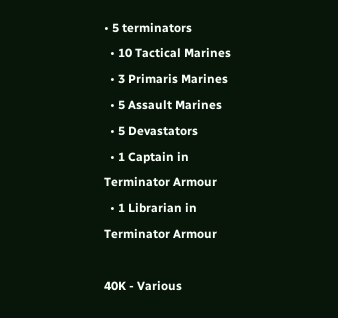• 5 terminators
  • 10 Tactical Marines
  • 3 Primaris Marines
  • 5 Assault Marines
  • 5 Devastators
  • 1 Captain in Terminator Armour
  • 1 Librarian in Terminator Armour

40K - Various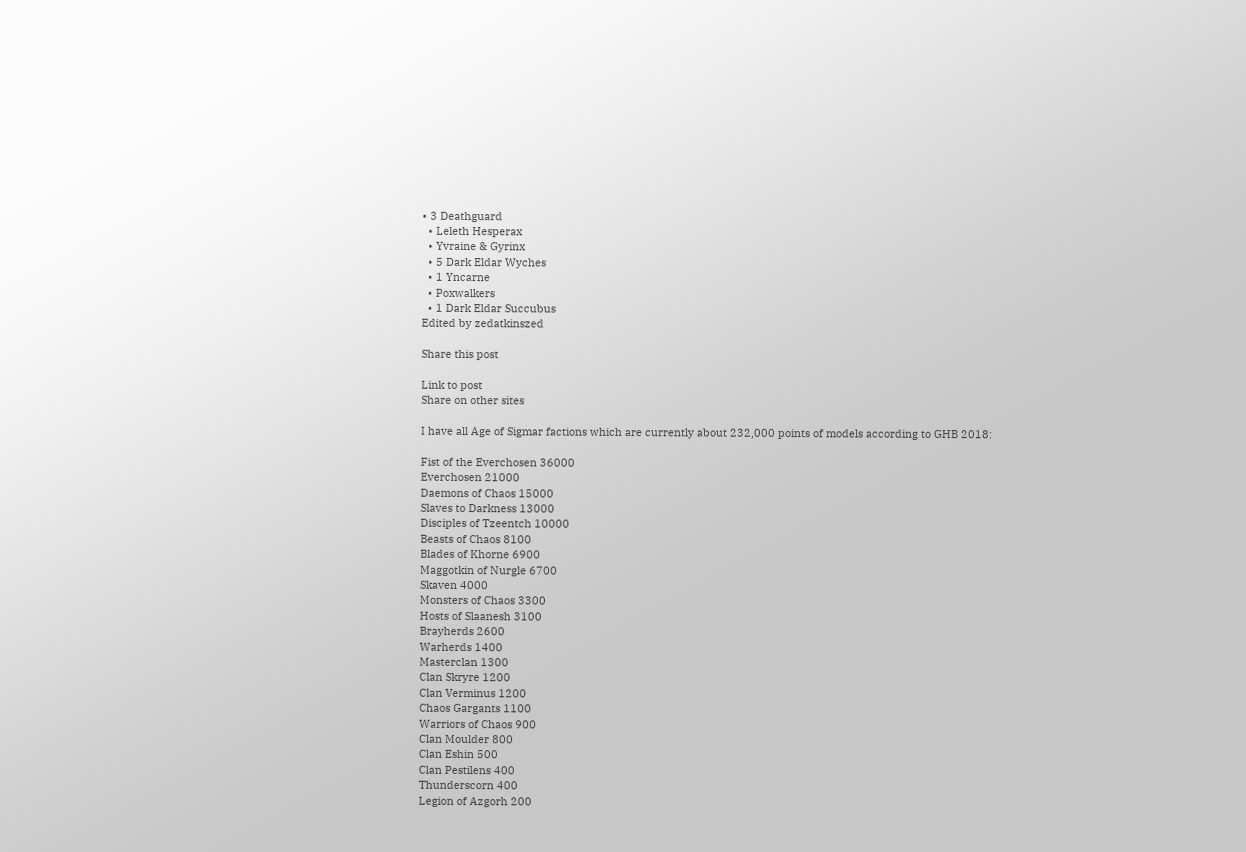• 3 Deathguard
  • Leleth Hesperax
  • Yvraine & Gyrinx
  • 5 Dark Eldar Wyches
  • 1 Yncarne
  • Poxwalkers
  • 1 Dark Eldar Succubus
Edited by zedatkinszed

Share this post

Link to post
Share on other sites

I have all Age of Sigmar factions which are currently about 232,000 points of models according to GHB 2018:

Fist of the Everchosen 36000
Everchosen 21000
Daemons of Chaos 15000
Slaves to Darkness 13000
Disciples of Tzeentch 10000
Beasts of Chaos 8100
Blades of Khorne 6900
Maggotkin of Nurgle 6700
Skaven 4000
Monsters of Chaos 3300
Hosts of Slaanesh 3100
Brayherds 2600
Warherds 1400
Masterclan 1300
Clan Skryre 1200
Clan Verminus 1200
Chaos Gargants 1100
Warriors of Chaos 900
Clan Moulder 800
Clan Eshin 500
Clan Pestilens 400
Thunderscorn 400
Legion of Azgorh 200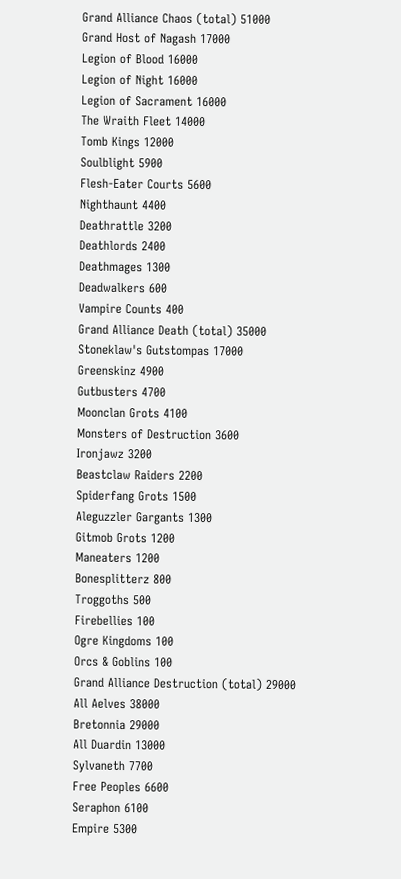Grand Alliance Chaos (total) 51000
Grand Host of Nagash 17000
Legion of Blood 16000
Legion of Night 16000
Legion of Sacrament 16000
The Wraith Fleet 14000
Tomb Kings 12000
Soulblight 5900
Flesh-Eater Courts 5600
Nighthaunt 4400
Deathrattle 3200
Deathlords 2400
Deathmages 1300
Deadwalkers 600
Vampire Counts 400
Grand Alliance Death (total) 35000
Stoneklaw's Gutstompas 17000
Greenskinz 4900
Gutbusters 4700
Moonclan Grots 4100
Monsters of Destruction 3600
Ironjawz 3200
Beastclaw Raiders 2200
Spiderfang Grots 1500
Aleguzzler Gargants 1300
Gitmob Grots 1200
Maneaters 1200
Bonesplitterz 800
Troggoths 500
Firebellies 100
Ogre Kingdoms 100
Orcs & Goblins 100
Grand Alliance Destruction (total) 29000
All Aelves 38000
Bretonnia 29000
All Duardin 13000
Sylvaneth 7700
Free Peoples 6600
Seraphon 6100
Empire 5300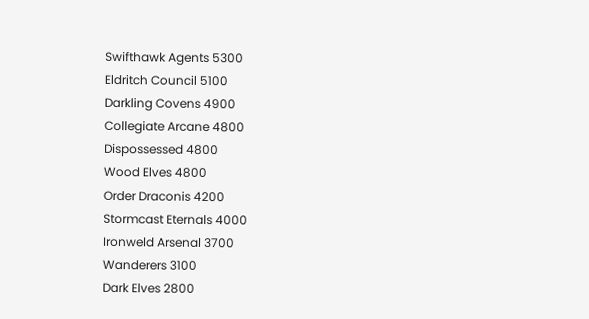Swifthawk Agents 5300
Eldritch Council 5100
Darkling Covens 4900
Collegiate Arcane 4800
Dispossessed 4800
Wood Elves 4800
Order Draconis 4200
Stormcast Eternals 4000
Ironweld Arsenal 3700
Wanderers 3100
Dark Elves 2800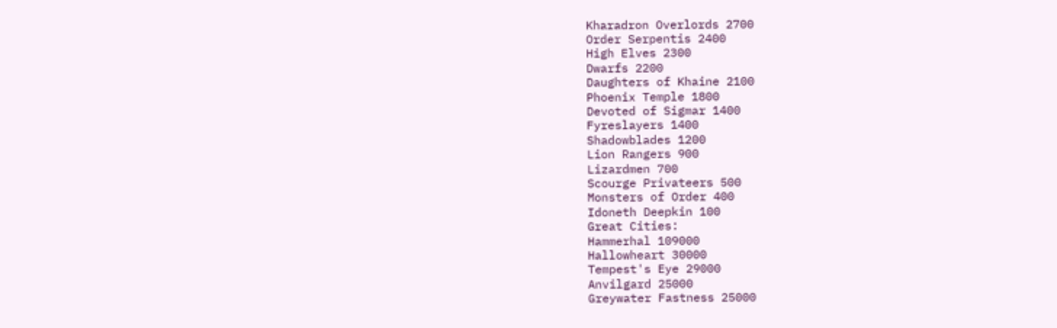Kharadron Overlords 2700
Order Serpentis 2400
High Elves 2300
Dwarfs 2200
Daughters of Khaine 2100
Phoenix Temple 1800
Devoted of Sigmar 1400
Fyreslayers 1400
Shadowblades 1200
Lion Rangers 900
Lizardmen 700
Scourge Privateers 500
Monsters of Order 400
Idoneth Deepkin 100
Great Cities:
Hammerhal 109000
Hallowheart 30000
Tempest's Eye 29000
Anvilgard 25000
Greywater Fastness 25000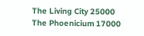The Living City 25000
The Phoenicium 17000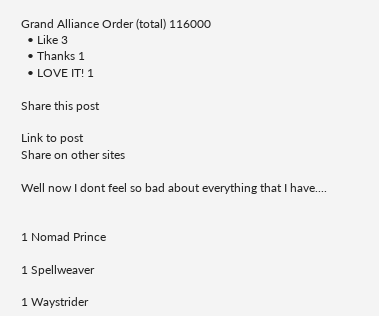Grand Alliance Order (total) 116000
  • Like 3
  • Thanks 1
  • LOVE IT! 1

Share this post

Link to post
Share on other sites

Well now I dont feel so bad about everything that I have....


1 Nomad Prince

1 Spellweaver

1 Waystrider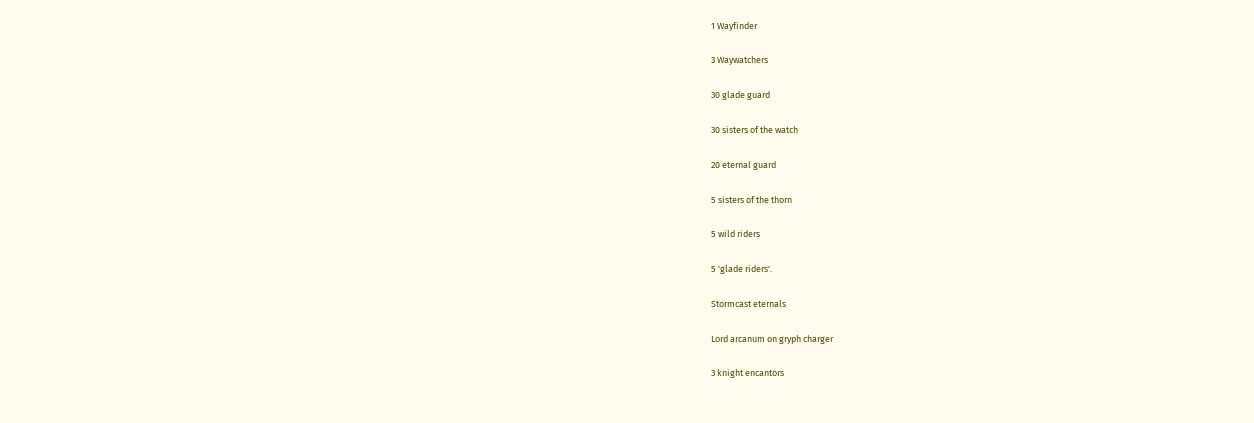1 Wayfinder

3 Waywatchers

30 glade guard

30 sisters of the watch

20 eternal guard

5 sisters of the thorn

5 wild riders

5 'glade riders'.

Stormcast eternals

Lord arcanum on gryph charger

3 knight encantors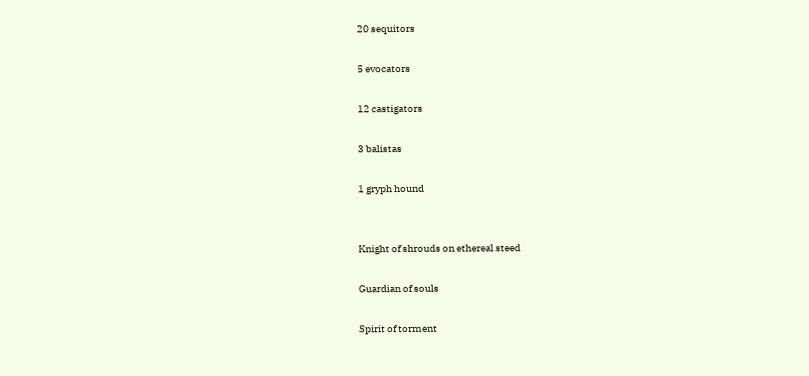20 sequitors

5 evocators

12 castigators

3 balistas

1 gryph hound


Knight of shrouds on ethereal steed

Guardian of souls

Spirit of torment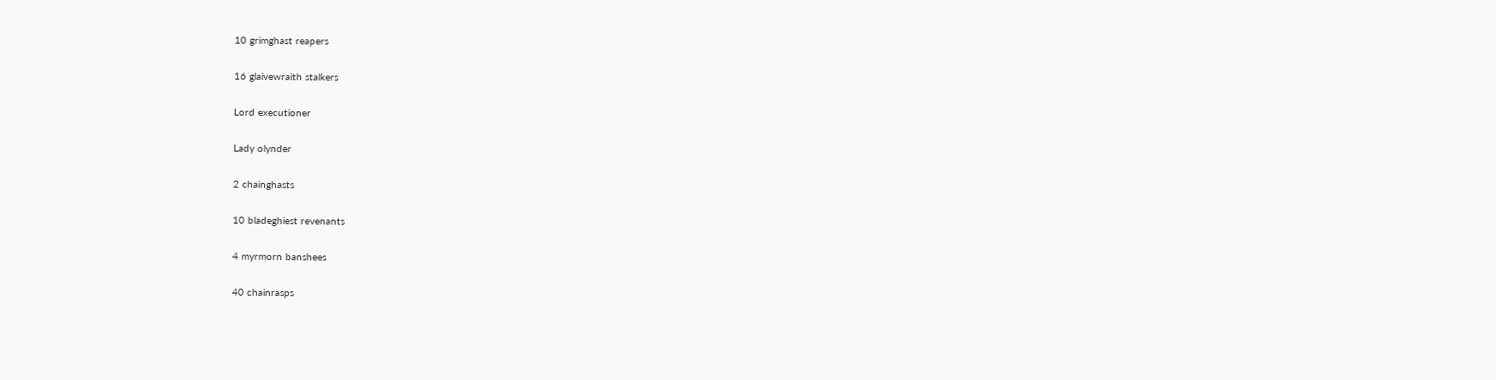10 grimghast reapers

16 glaivewraith stalkers

Lord executioner

Lady olynder

2 chainghasts

10 bladeghiest revenants

4 myrmorn banshees

40 chainrasps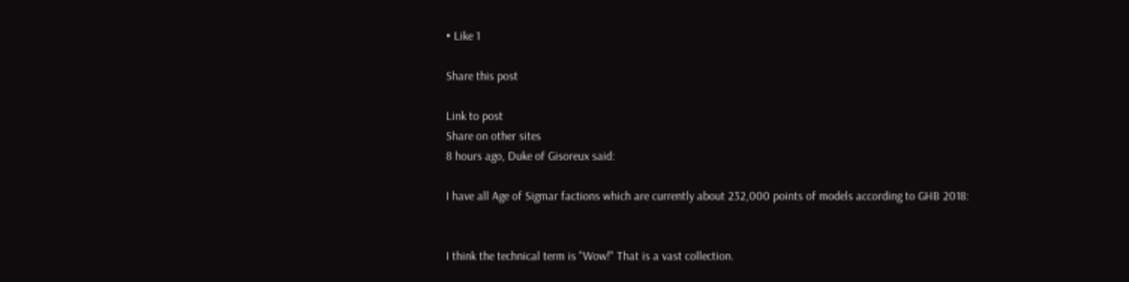• Like 1

Share this post

Link to post
Share on other sites
8 hours ago, Duke of Gisoreux said:

I have all Age of Sigmar factions which are currently about 232,000 points of models according to GHB 2018:


I think the technical term is "Wow!" That is a vast collection.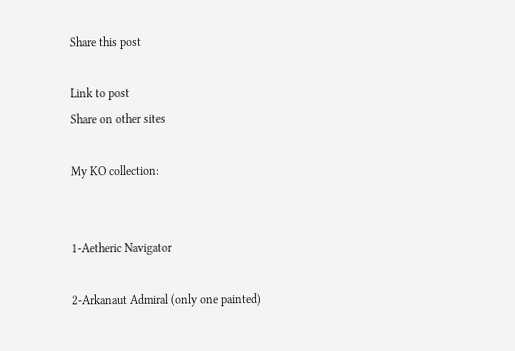Share this post

Link to post
Share on other sites

My KO collection:


1-Aetheric Navigator

2-Arkanaut Admiral (only one painted)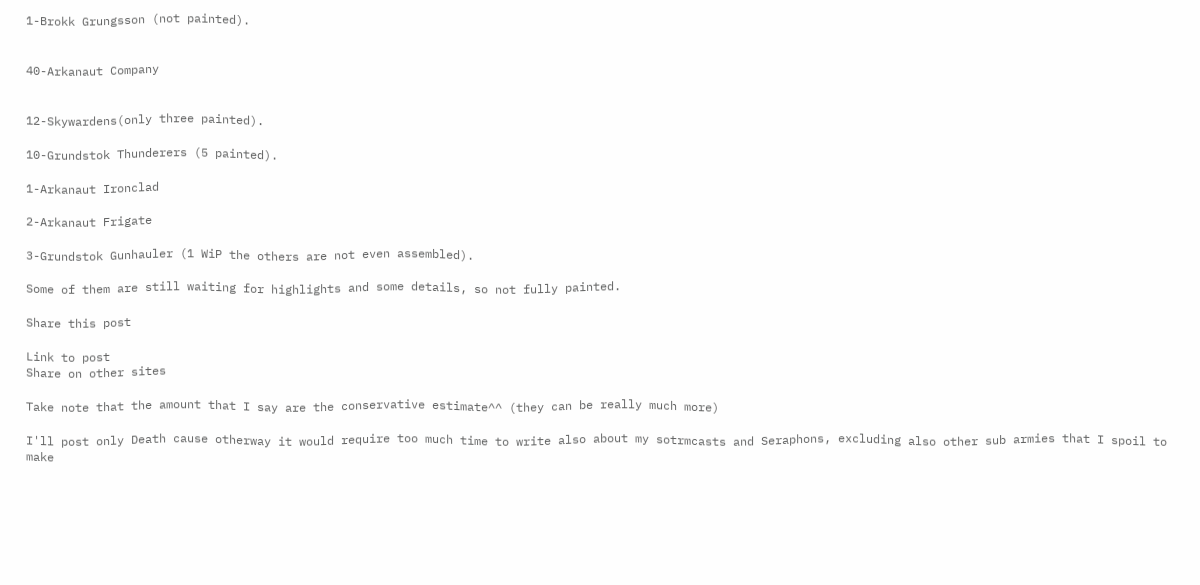1-Brokk Grungsson (not painted).


40-Arkanaut Company


12-Skywardens(only three painted).

10-Grundstok Thunderers (5 painted).

1-Arkanaut Ironclad

2-Arkanaut Frigate

3-Grundstok Gunhauler (1 WiP the others are not even assembled).

Some of them are still waiting for highlights and some details, so not fully painted.

Share this post

Link to post
Share on other sites

Take note that the amount that I say are the conservative estimate^^ (they can be really much more)

I'll post only Death cause otherway it would require too much time to write also about my sotrmcasts and Seraphons, excluding also other sub armies that I spoil to make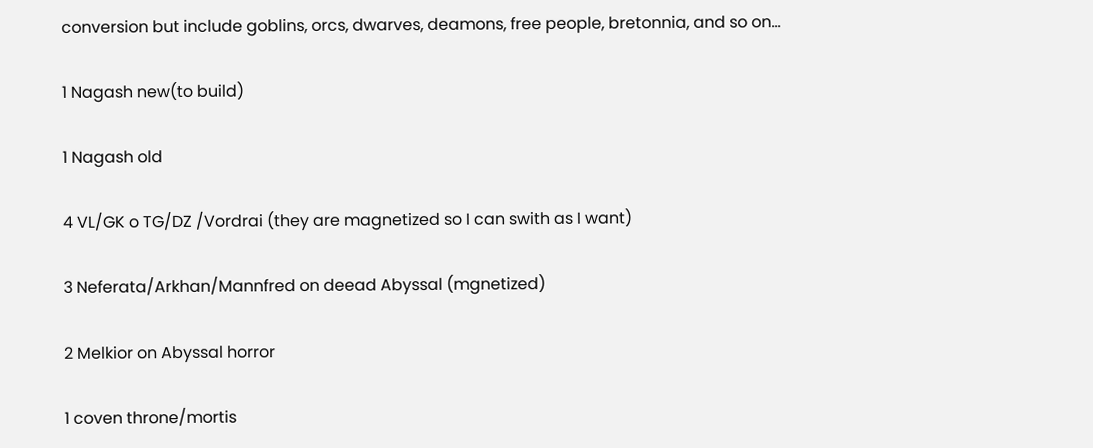conversion but include goblins, orcs, dwarves, deamons, free people, bretonnia, and so on...

1 Nagash new(to build)

1 Nagash old

4 VL/GK o TG/DZ /Vordrai (they are magnetized so I can swith as I want)

3 Neferata/Arkhan/Mannfred on deead Abyssal (mgnetized)

2 Melkior on Abyssal horror

1 coven throne/mortis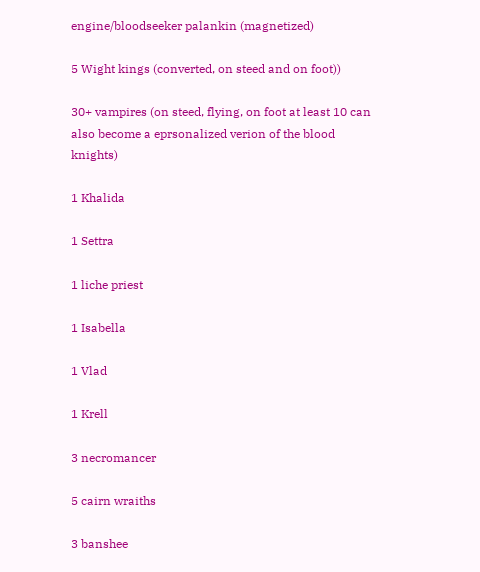engine/bloodseeker palankin (magnetized)

5 Wight kings (converted, on steed and on foot))

30+ vampires (on steed, flying, on foot at least 10 can also become a eprsonalized verion of the blood knights)

1 Khalida

1 Settra

1 liche priest

1 Isabella

1 Vlad

1 Krell

3 necromancer

5 cairn wraiths

3 banshee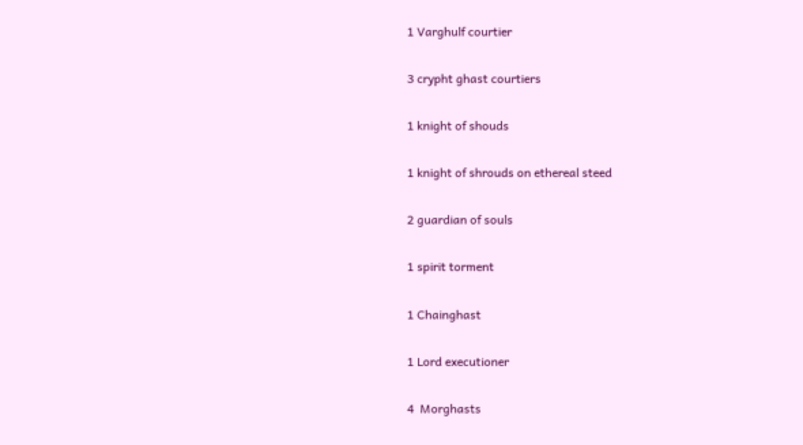1 Varghulf courtier

3 crypht ghast courtiers

1 knight of shouds

1 knight of shrouds on ethereal steed

2 guardian of souls

1 spirit torment

1 Chainghast

1 Lord executioner

4  Morghasts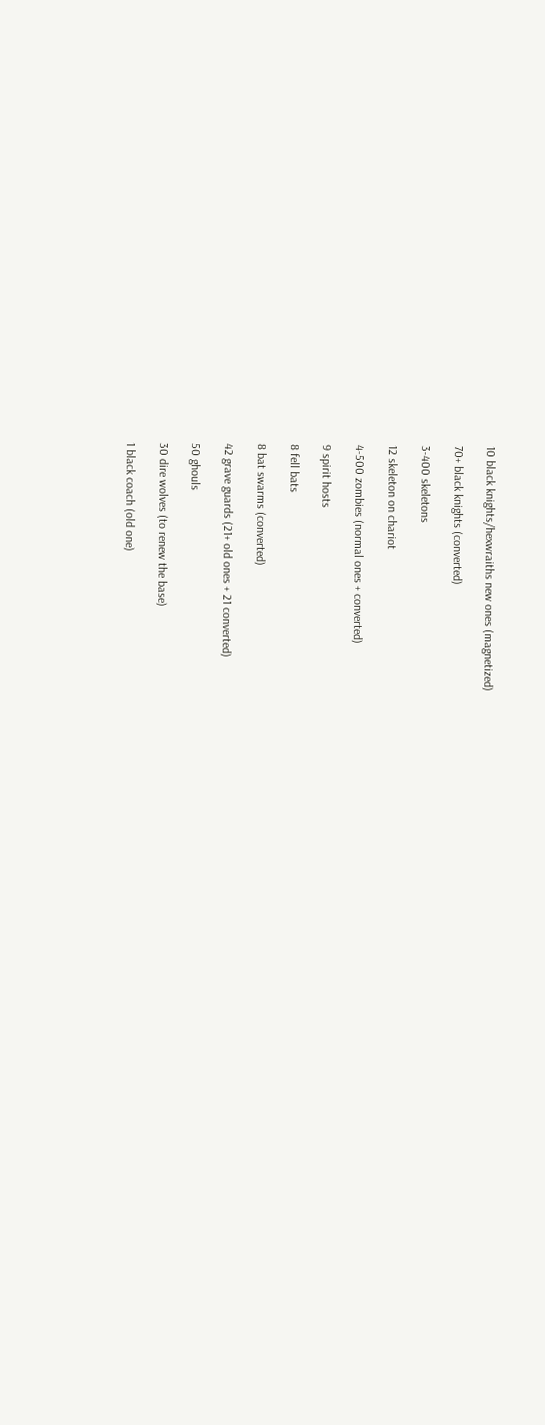10 black knights/hexwraiths new ones (magnetized)

70+ black knights (converted)

3-400 skeletons

12 skeleton on chariot

4-500 zombies (normal ones + converted)

9 spirit hosts

8 fell bats

8 bat swarms (converted)

42 grave guards (21+ old ones + 21 converted)

50 ghouls

30 dire wolves (to renew the base)

1 black coach (old one)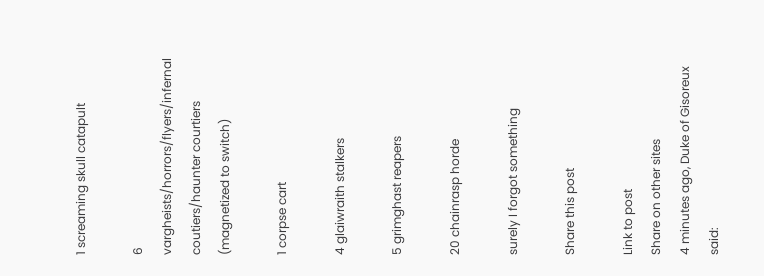1 screaming skull catapult

6 vargheists/horrors/flyers/infernal coutiers/haunter courtiers  (magnetized to switch)

1 corpse cart

4 glaiwraith stalkers

5 grimghast reapers

20 chainrasp horde

surely I forgot something

Share this post

Link to post
Share on other sites
4 minutes ago, Duke of Gisoreux said: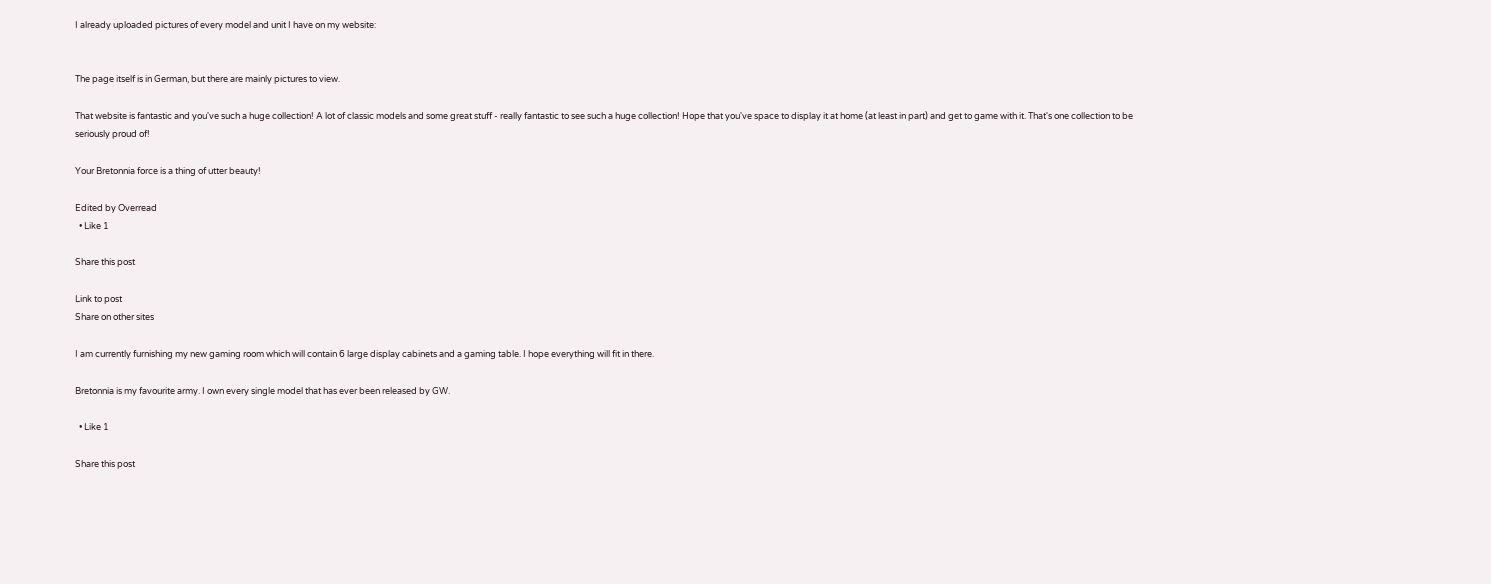I already uploaded pictures of every model and unit I have on my website:


The page itself is in German, but there are mainly pictures to view.

That website is fantastic and you've such a huge collection! A lot of classic models and some great stuff - really fantastic to see such a huge collection! Hope that you've space to display it at home (at least in part) and get to game with it. That's one collection to be seriously proud of!

Your Bretonnia force is a thing of utter beauty!

Edited by Overread
  • Like 1

Share this post

Link to post
Share on other sites

I am currently furnishing my new gaming room which will contain 6 large display cabinets and a gaming table. I hope everything will fit in there.

Bretonnia is my favourite army. I own every single model that has ever been released by GW.

  • Like 1

Share this post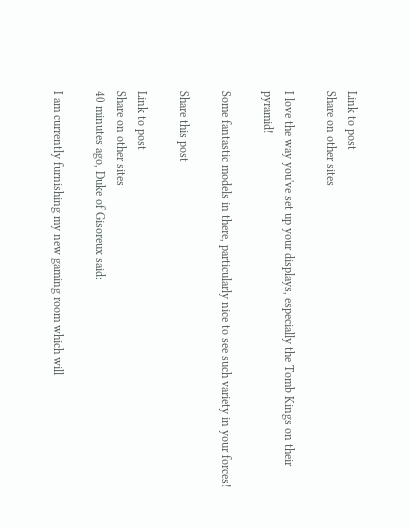Link to post
Share on other sites

I love the way you've set up your displays, especially the Tomb Kings on their pyramid!

Some fantastic models in there, particularly nice to see such variety in your forces!

Share this post

Link to post
Share on other sites
40 minutes ago, Duke of Gisoreux said:

I am currently furnishing my new gaming room which will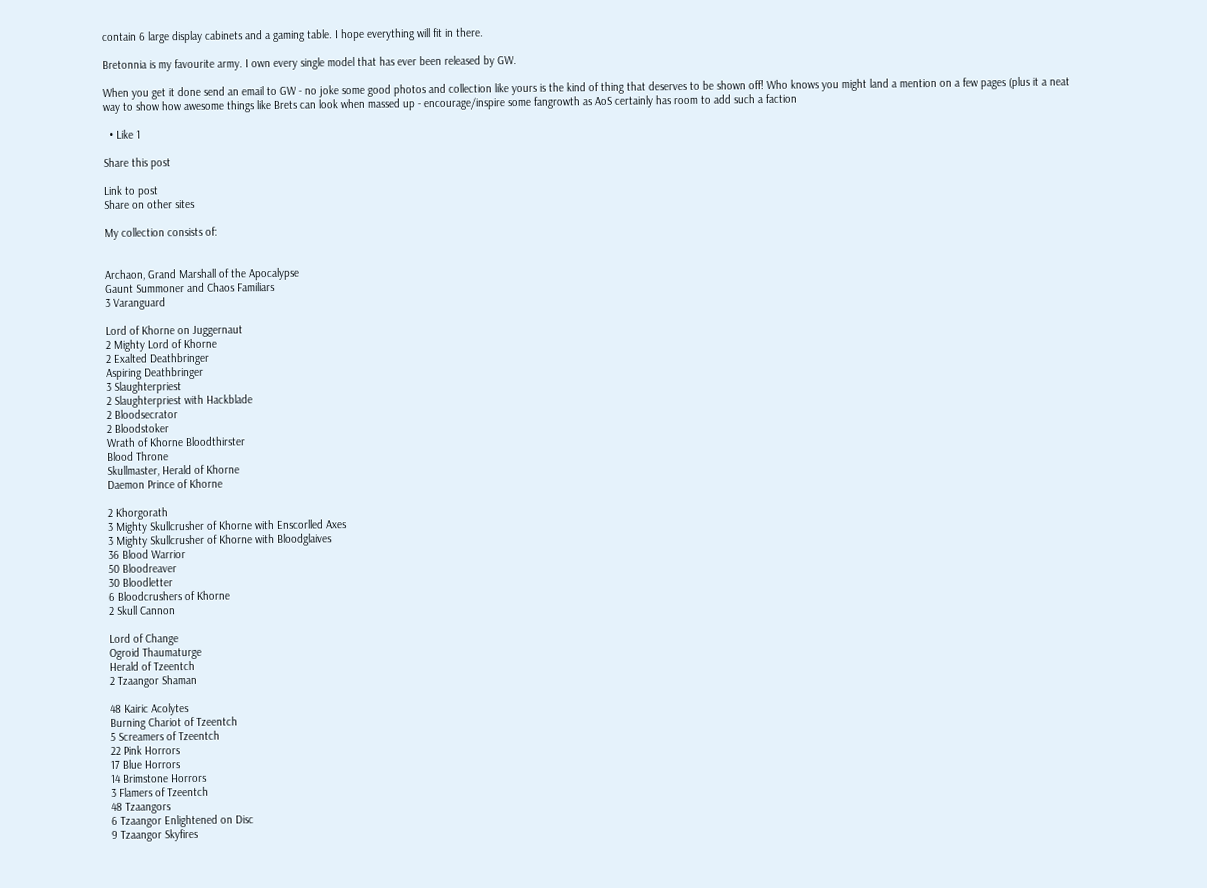contain 6 large display cabinets and a gaming table. I hope everything will fit in there.

Bretonnia is my favourite army. I own every single model that has ever been released by GW.

When you get it done send an email to GW - no joke some good photos and collection like yours is the kind of thing that deserves to be shown off! Who knows you might land a mention on a few pages (plus it a neat way to show how awesome things like Brets can look when massed up - encourage/inspire some fangrowth as AoS certainly has room to add such a faction

  • Like 1

Share this post

Link to post
Share on other sites

My collection consists of:


Archaon, Grand Marshall of the Apocalypse
Gaunt Summoner and Chaos Familiars
3 Varanguard

Lord of Khorne on Juggernaut
2 Mighty Lord of Khorne
2 Exalted Deathbringer
Aspiring Deathbringer
3 Slaughterpriest
2 Slaughterpriest with Hackblade
2 Bloodsecrator
2 Bloodstoker
Wrath of Khorne Bloodthirster
Blood Throne
Skullmaster, Herald of Khorne
Daemon Prince of Khorne

2 Khorgorath
3 Mighty Skullcrusher of Khorne with Enscorlled Axes
3 Mighty Skullcrusher of Khorne with Bloodglaives
36 Blood Warrior
50 Bloodreaver
30 Bloodletter
6 Bloodcrushers of Khorne
2 Skull Cannon

Lord of Change
Ogroid Thaumaturge
Herald of Tzeentch
2 Tzaangor Shaman

48 Kairic Acolytes
Burning Chariot of Tzeentch
5 Screamers of Tzeentch
22 Pink Horrors
17 Blue Horrors
14 Brimstone Horrors
3 Flamers of Tzeentch
48 Tzaangors
6 Tzaangor Enlightened on Disc
9 Tzaangor Skyfires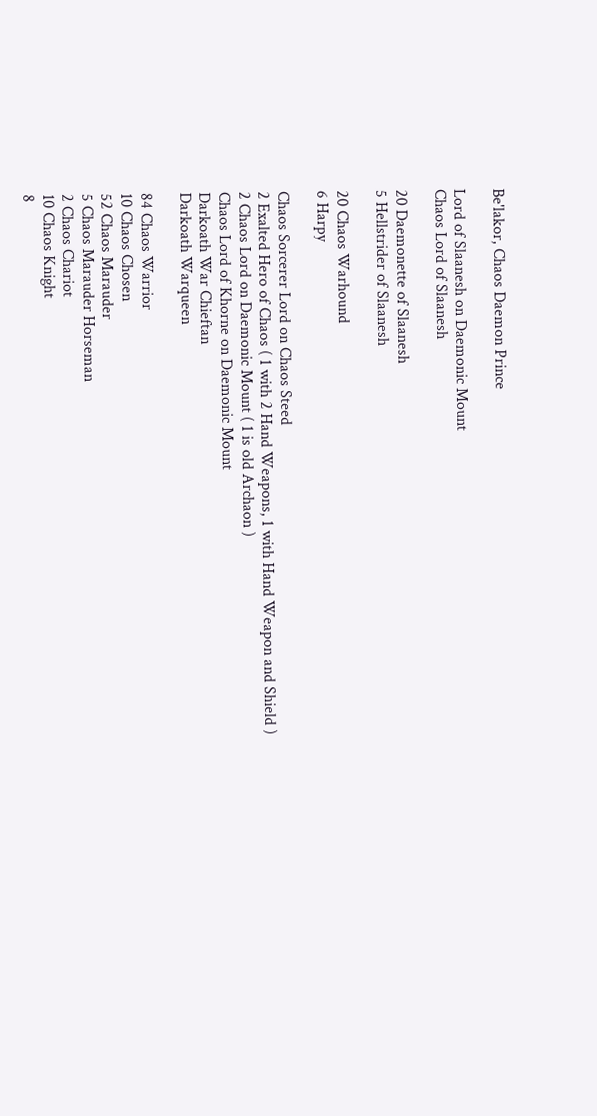Be'lakor, Chaos Daemon Prince

Lord of Slaanesh on Daemonic Mount
Chaos Lord of Slaanesh

20 Daemonette of Slaanesh
5 Hellstrider of Slaanesh

20 Chaos Warhound
6 Harpy

Chaos Sorcerer Lord on Chaos Steed
2 Exalted Hero of Chaos ( 1 with 2 Hand Weapons, 1 with Hand Weapon and Shield )
2 Chaos Lord on Daemonic Mount ( 1 is old Archaon )
Chaos Lord of Khorne on Daemonic Mount
Darkoath War Chieftan
Darkoath Warqueen

84 Chaos Warrior
10 Chaos Chosen
52 Chaos Marauder
5 Chaos Marauder Horseman
2 Chaos Chariot
10 Chaos Knight
8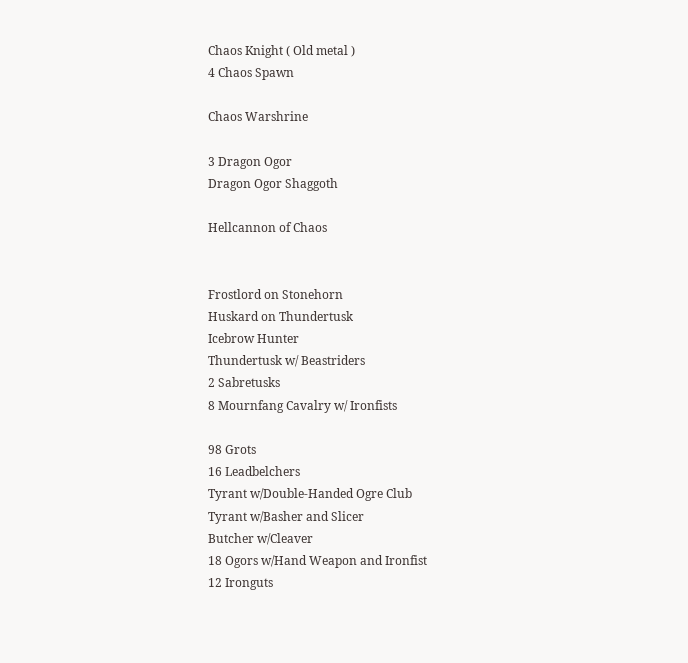Chaos Knight ( Old metal )
4 Chaos Spawn

Chaos Warshrine

3 Dragon Ogor
Dragon Ogor Shaggoth

Hellcannon of Chaos


Frostlord on Stonehorn
Huskard on Thundertusk
Icebrow Hunter
Thundertusk w/ Beastriders
2 Sabretusks
8 Mournfang Cavalry w/ Ironfists

98 Grots
16 Leadbelchers
Tyrant w/Double-Handed Ogre Club
Tyrant w/Basher and Slicer
Butcher w/Cleaver
18 Ogors w/Hand Weapon and Ironfist
12 Ironguts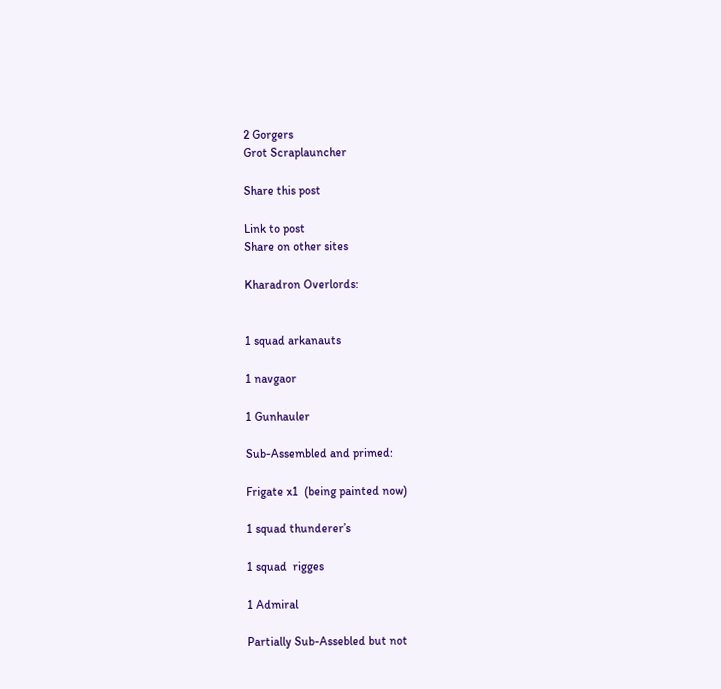2 Gorgers
Grot Scraplauncher

Share this post

Link to post
Share on other sites

Kharadron Overlords:


1 squad arkanauts

1 navgaor

1 Gunhauler

Sub-Assembled and primed:

Frigate x1  (being painted now)

1 squad thunderer’s

1 squad  rigges

1 Admiral

Partially Sub-Assebled but not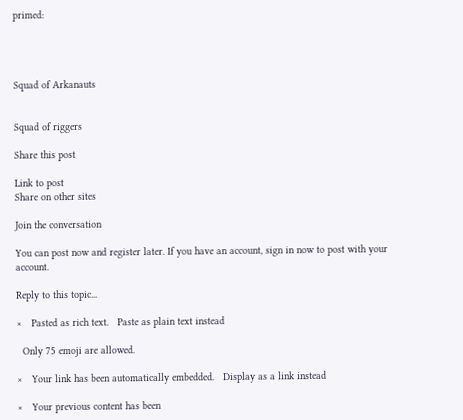primed:




Squad of Arkanauts


Squad of riggers

Share this post

Link to post
Share on other sites

Join the conversation

You can post now and register later. If you have an account, sign in now to post with your account.

Reply to this topic...

×   Pasted as rich text.   Paste as plain text instead

  Only 75 emoji are allowed.

×   Your link has been automatically embedded.   Display as a link instead

×   Your previous content has been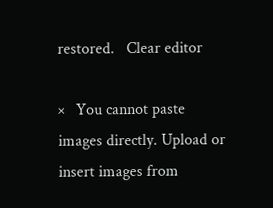restored.   Clear editor

×   You cannot paste images directly. Upload or insert images from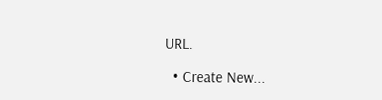URL.

  • Create New...